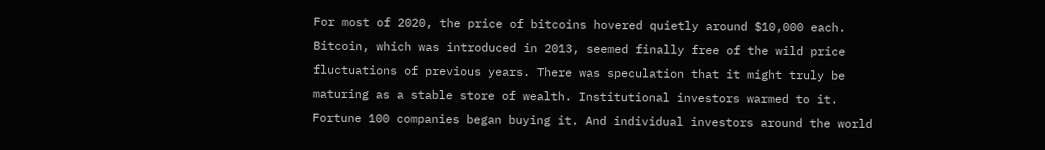For most of 2020, the price of bitcoins hovered quietly around $10,000 each. Bitcoin, which was introduced in 2013, seemed finally free of the wild price fluctuations of previous years. There was speculation that it might truly be maturing as a stable store of wealth. Institutional investors warmed to it. Fortune 100 companies began buying it. And individual investors around the world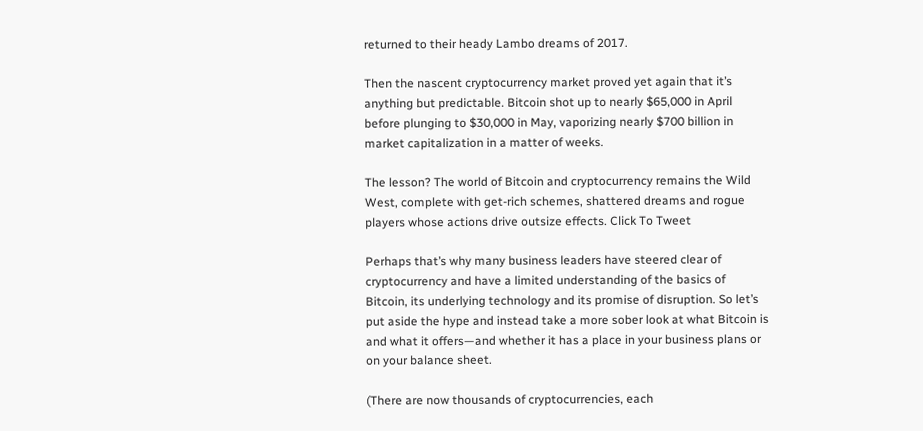returned to their heady Lambo dreams of 2017.

Then the nascent cryptocurrency market proved yet again that it’s anything but predictable. Bitcoin shot up to nearly $65,000 in April before plunging to $30,000 in May, vaporizing nearly $700 billion in market capitalization in a matter of weeks.

The lesson? The world of Bitcoin and cryptocurrency remains the Wild West, complete with get-rich schemes, shattered dreams and rogue players whose actions drive outsize effects. Click To Tweet

Perhaps that’s why many business leaders have steered clear of cryptocurrency and have a limited understanding of the basics of Bitcoin, its underlying technology and its promise of disruption. So let’s put aside the hype and instead take a more sober look at what Bitcoin is and what it offers—and whether it has a place in your business plans or on your balance sheet.

(There are now thousands of cryptocurrencies, each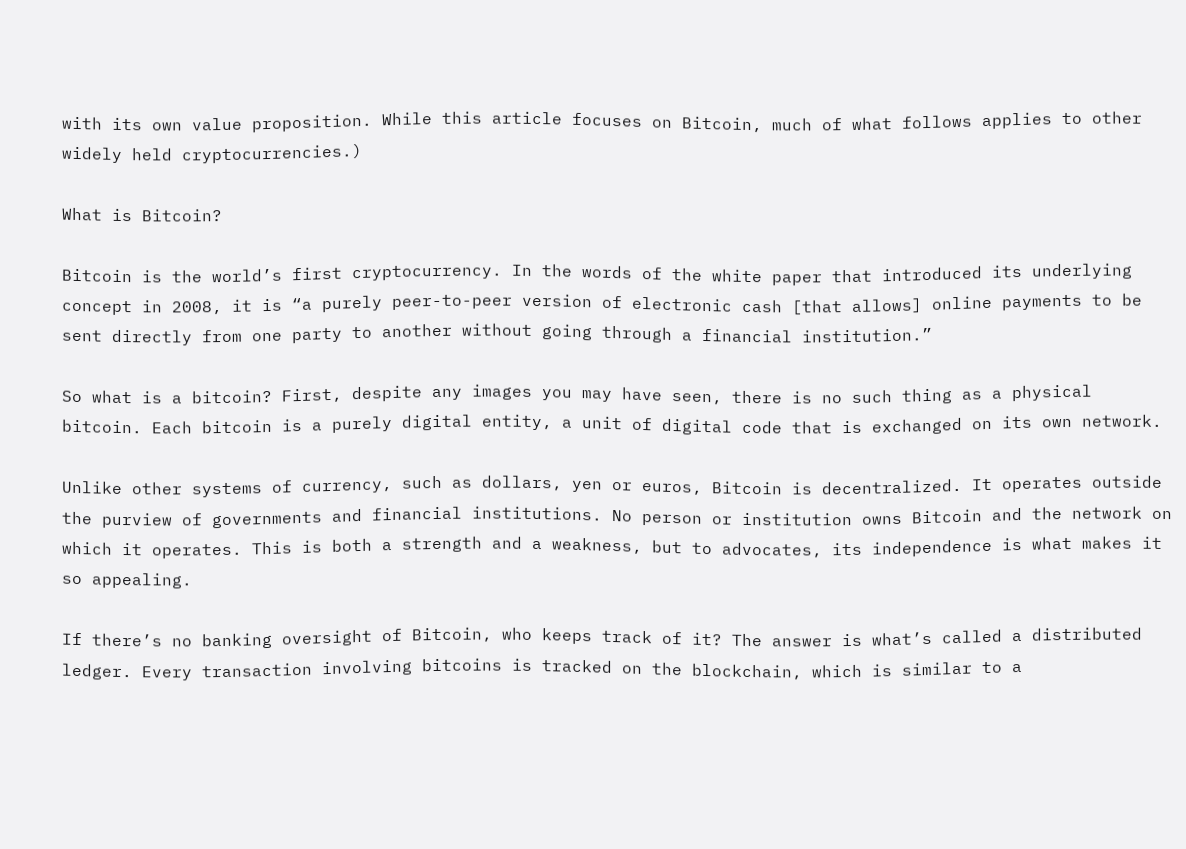with its own value proposition. While this article focuses on Bitcoin, much of what follows applies to other widely held cryptocurrencies.)

What is Bitcoin?

Bitcoin is the world’s first cryptocurrency. In the words of the white paper that introduced its underlying concept in 2008, it is “a purely peer-to-peer version of electronic cash [that allows] online payments to be sent directly from one party to another without going through a financial institution.”

So what is a bitcoin? First, despite any images you may have seen, there is no such thing as a physical bitcoin. Each bitcoin is a purely digital entity, a unit of digital code that is exchanged on its own network.

Unlike other systems of currency, such as dollars, yen or euros, Bitcoin is decentralized. It operates outside the purview of governments and financial institutions. No person or institution owns Bitcoin and the network on which it operates. This is both a strength and a weakness, but to advocates, its independence is what makes it so appealing.

If there’s no banking oversight of Bitcoin, who keeps track of it? The answer is what’s called a distributed ledger. Every transaction involving bitcoins is tracked on the blockchain, which is similar to a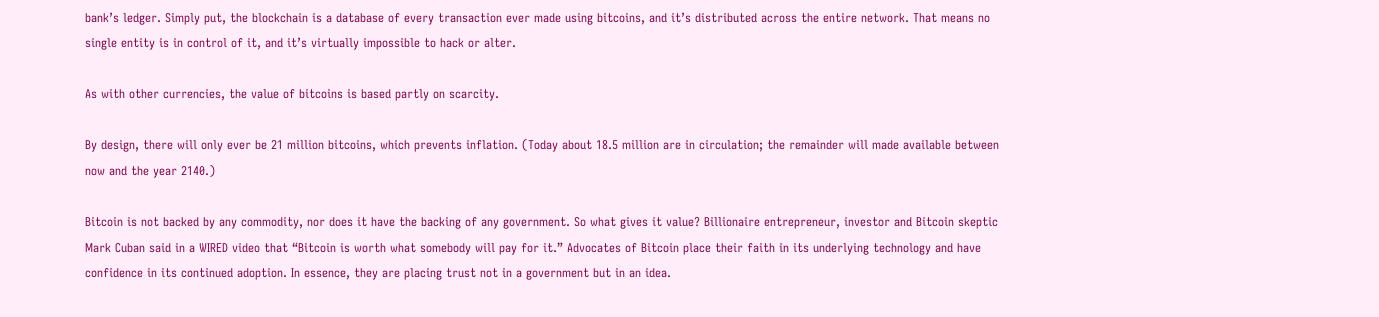bank’s ledger. Simply put, the blockchain is a database of every transaction ever made using bitcoins, and it’s distributed across the entire network. That means no single entity is in control of it, and it’s virtually impossible to hack or alter.

As with other currencies, the value of bitcoins is based partly on scarcity.

By design, there will only ever be 21 million bitcoins, which prevents inflation. (Today about 18.5 million are in circulation; the remainder will made available between now and the year 2140.)

Bitcoin is not backed by any commodity, nor does it have the backing of any government. So what gives it value? Billionaire entrepreneur, investor and Bitcoin skeptic Mark Cuban said in a WIRED video that “Bitcoin is worth what somebody will pay for it.” Advocates of Bitcoin place their faith in its underlying technology and have confidence in its continued adoption. In essence, they are placing trust not in a government but in an idea.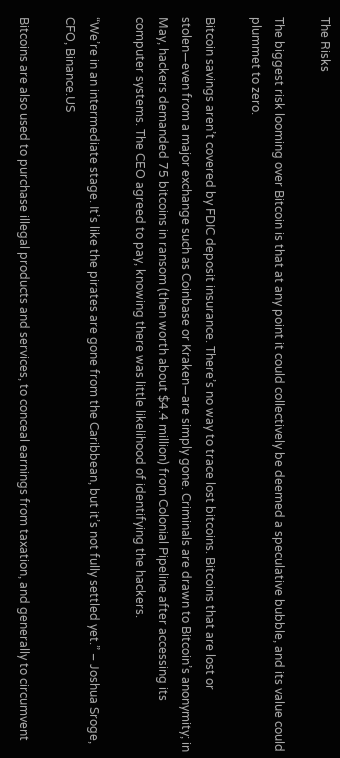The Risks

The biggest risk looming over Bitcoin is that at any point it could collectively be deemed a speculative bubble, and its value could plummet to zero.

Bitcoin savings aren’t covered by FDIC deposit insurance. There’s no way to trace lost bitcoins. Bitcoins that are lost or stolen—even from a major exchange such as Coinbase or Kraken—are simply gone. Criminals are drawn to Bitcoin’s anonymity; in May, hackers demanded 75 bitcoins in ransom (then worth about $4.4 million) from Colonial Pipeline after accessing its computer systems. The CEO agreed to pay, knowing there was little likelihood of identifying the hackers.

“We’re in an intermediate stage. It’s like the pirates are gone from the Caribbean, but it’s not fully settled yet.” – Joshua Sroge, CFO, Binance.US

Bitcoins are also used to purchase illegal products and services, to conceal earnings from taxation, and generally to circumvent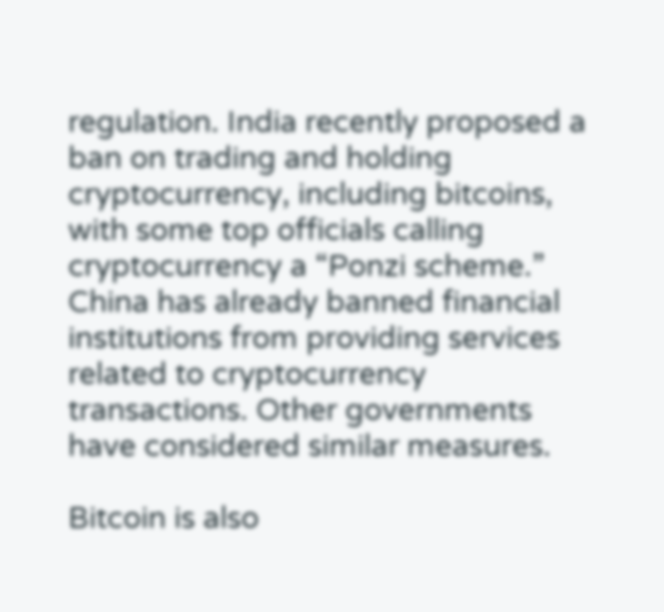regulation. India recently proposed a ban on trading and holding cryptocurrency, including bitcoins, with some top officials calling cryptocurrency a “Ponzi scheme.” China has already banned financial institutions from providing services related to cryptocurrency transactions. Other governments have considered similar measures.

Bitcoin is also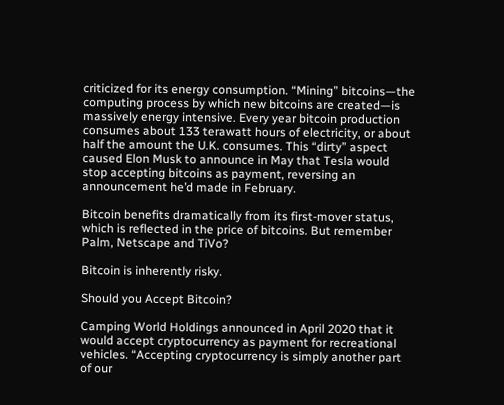criticized for its energy consumption. “Mining” bitcoins—the computing process by which new bitcoins are created—is massively energy intensive. Every year bitcoin production consumes about 133 terawatt hours of electricity, or about half the amount the U.K. consumes. This “dirty” aspect caused Elon Musk to announce in May that Tesla would stop accepting bitcoins as payment, reversing an announcement he’d made in February.

Bitcoin benefits dramatically from its first-mover status, which is reflected in the price of bitcoins. But remember Palm, Netscape and TiVo?

Bitcoin is inherently risky.

Should you Accept Bitcoin?

Camping World Holdings announced in April 2020 that it would accept cryptocurrency as payment for recreational vehicles. “Accepting cryptocurrency is simply another part of our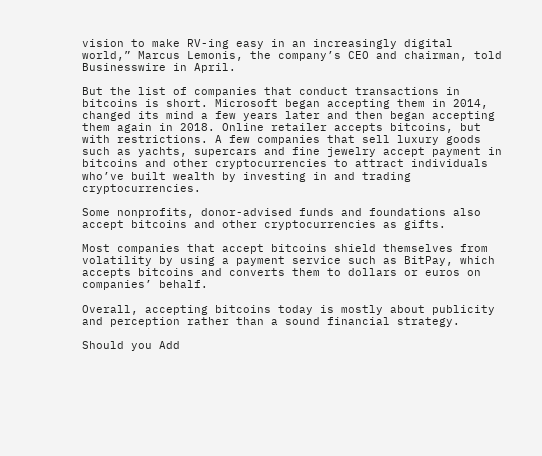vision to make RV-ing easy in an increasingly digital world,” Marcus Lemonis, the company’s CEO and chairman, told Businesswire in April.

But the list of companies that conduct transactions in bitcoins is short. Microsoft began accepting them in 2014, changed its mind a few years later and then began accepting them again in 2018. Online retailer accepts bitcoins, but with restrictions. A few companies that sell luxury goods such as yachts, supercars and fine jewelry accept payment in bitcoins and other cryptocurrencies to attract individuals who’ve built wealth by investing in and trading cryptocurrencies.

Some nonprofits, donor-advised funds and foundations also accept bitcoins and other cryptocurrencies as gifts.

Most companies that accept bitcoins shield themselves from volatility by using a payment service such as BitPay, which accepts bitcoins and converts them to dollars or euros on companies’ behalf.

Overall, accepting bitcoins today is mostly about publicity and perception rather than a sound financial strategy.

Should you Add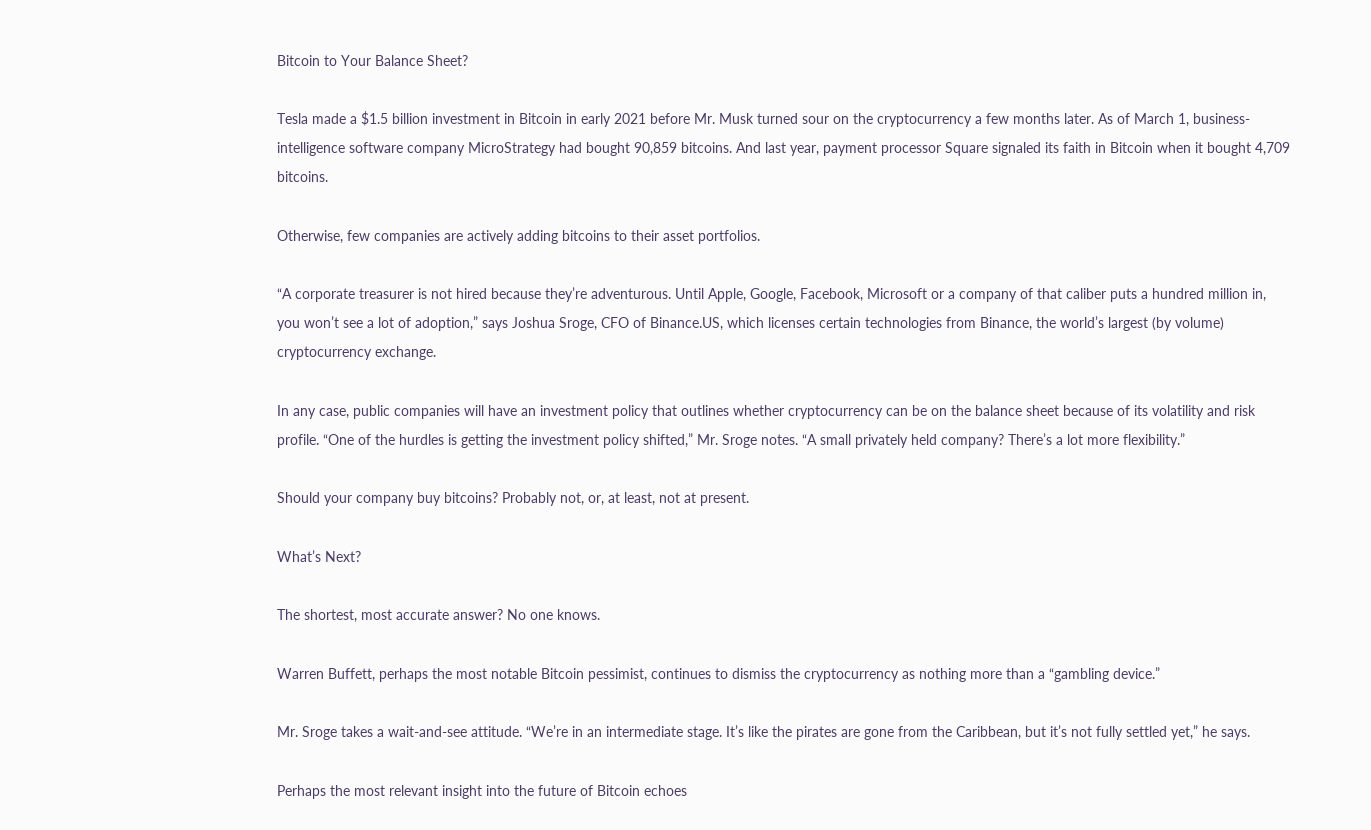Bitcoin to Your Balance Sheet?

Tesla made a $1.5 billion investment in Bitcoin in early 2021 before Mr. Musk turned sour on the cryptocurrency a few months later. As of March 1, business-intelligence software company MicroStrategy had bought 90,859 bitcoins. And last year, payment processor Square signaled its faith in Bitcoin when it bought 4,709 bitcoins.

Otherwise, few companies are actively adding bitcoins to their asset portfolios.

“A corporate treasurer is not hired because they’re adventurous. Until Apple, Google, Facebook, Microsoft or a company of that caliber puts a hundred million in, you won’t see a lot of adoption,” says Joshua Sroge, CFO of Binance.US, which licenses certain technologies from Binance, the world’s largest (by volume) cryptocurrency exchange.

In any case, public companies will have an investment policy that outlines whether cryptocurrency can be on the balance sheet because of its volatility and risk profile. “One of the hurdles is getting the investment policy shifted,” Mr. Sroge notes. “A small privately held company? There’s a lot more flexibility.”

Should your company buy bitcoins? Probably not, or, at least, not at present.

What’s Next?

The shortest, most accurate answer? No one knows.

Warren Buffett, perhaps the most notable Bitcoin pessimist, continues to dismiss the cryptocurrency as nothing more than a “gambling device.”

Mr. Sroge takes a wait-and-see attitude. “We’re in an intermediate stage. It’s like the pirates are gone from the Caribbean, but it’s not fully settled yet,” he says.

Perhaps the most relevant insight into the future of Bitcoin echoes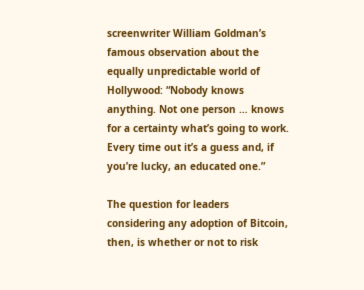screenwriter William Goldman’s famous observation about the equally unpredictable world of Hollywood: “Nobody knows anything. Not one person … knows for a certainty what’s going to work. Every time out it’s a guess and, if you’re lucky, an educated one.”

The question for leaders considering any adoption of Bitcoin, then, is whether or not to risk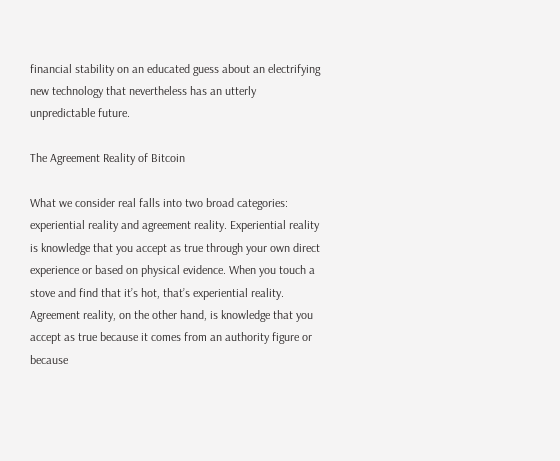financial stability on an educated guess about an electrifying new technology that nevertheless has an utterly unpredictable future.

The Agreement Reality of Bitcoin

What we consider real falls into two broad categories: experiential reality and agreement reality. Experiential reality is knowledge that you accept as true through your own direct experience or based on physical evidence. When you touch a stove and find that it’s hot, that’s experiential reality. Agreement reality, on the other hand, is knowledge that you accept as true because it comes from an authority figure or because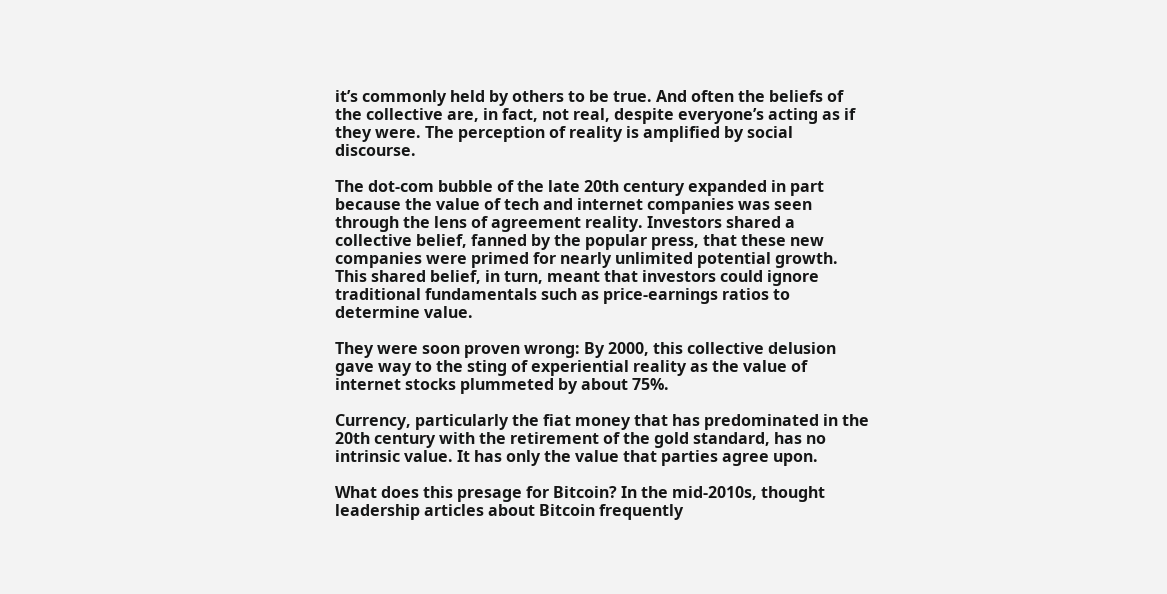it’s commonly held by others to be true. And often the beliefs of the collective are, in fact, not real, despite everyone’s acting as if they were. The perception of reality is amplified by social discourse.

The dot-com bubble of the late 20th century expanded in part because the value of tech and internet companies was seen through the lens of agreement reality. Investors shared a collective belief, fanned by the popular press, that these new companies were primed for nearly unlimited potential growth. This shared belief, in turn, meant that investors could ignore traditional fundamentals such as price-earnings ratios to determine value.

They were soon proven wrong: By 2000, this collective delusion gave way to the sting of experiential reality as the value of internet stocks plummeted by about 75%.

Currency, particularly the fiat money that has predominated in the 20th century with the retirement of the gold standard, has no intrinsic value. It has only the value that parties agree upon.

What does this presage for Bitcoin? In the mid-2010s, thought leadership articles about Bitcoin frequently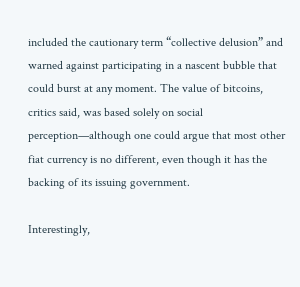included the cautionary term “collective delusion” and warned against participating in a nascent bubble that could burst at any moment. The value of bitcoins, critics said, was based solely on social perception—although one could argue that most other fiat currency is no different, even though it has the backing of its issuing government.

Interestingly,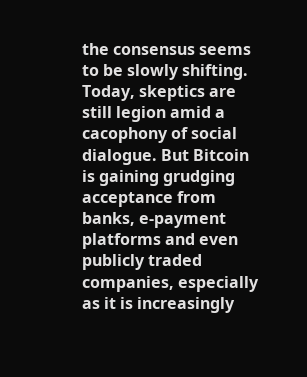the consensus seems to be slowly shifting. Today, skeptics are still legion amid a cacophony of social dialogue. But Bitcoin is gaining grudging acceptance from banks, e-payment platforms and even publicly traded companies, especially as it is increasingly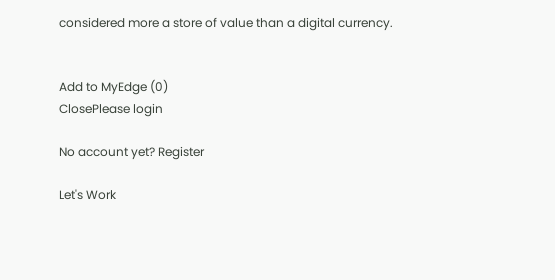considered more a store of value than a digital currency.


Add to MyEdge (0)
ClosePlease login

No account yet? Register

Let's Work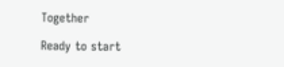Together

Ready to start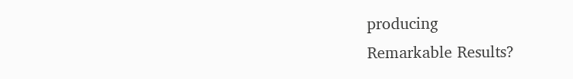producing
Remarkable Results?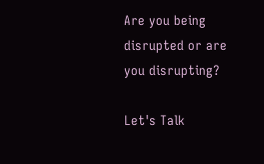Are you being disrupted or are you disrupting?

Let's Talk